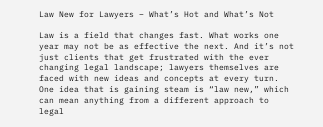Law New for Lawyers – What’s Hot and What’s Not

Law is a field that changes fast. What works one year may not be as effective the next. And it’s not just clients that get frustrated with the ever changing legal landscape; lawyers themselves are faced with new ideas and concepts at every turn. One idea that is gaining steam is “law new,” which can mean anything from a different approach to legal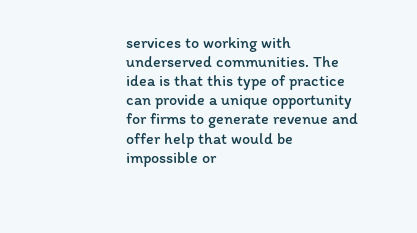services to working with underserved communities. The idea is that this type of practice can provide a unique opportunity for firms to generate revenue and offer help that would be impossible or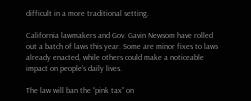difficult in a more traditional setting.

California lawmakers and Gov. Gavin Newsom have rolled out a batch of laws this year. Some are minor fixes to laws already enacted, while others could make a noticeable impact on people’s daily lives.

The law will ban the “pink tax” on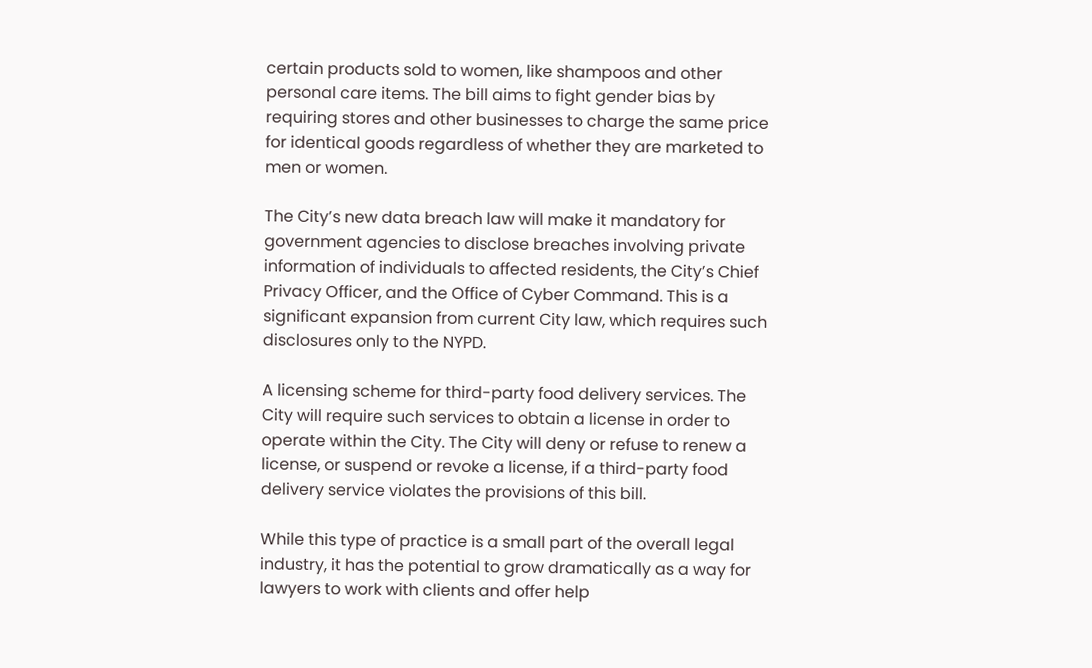certain products sold to women, like shampoos and other personal care items. The bill aims to fight gender bias by requiring stores and other businesses to charge the same price for identical goods regardless of whether they are marketed to men or women.

The City’s new data breach law will make it mandatory for government agencies to disclose breaches involving private information of individuals to affected residents, the City’s Chief Privacy Officer, and the Office of Cyber Command. This is a significant expansion from current City law, which requires such disclosures only to the NYPD.

A licensing scheme for third-party food delivery services. The City will require such services to obtain a license in order to operate within the City. The City will deny or refuse to renew a license, or suspend or revoke a license, if a third-party food delivery service violates the provisions of this bill.

While this type of practice is a small part of the overall legal industry, it has the potential to grow dramatically as a way for lawyers to work with clients and offer help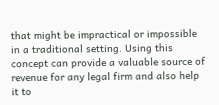that might be impractical or impossible in a traditional setting. Using this concept can provide a valuable source of revenue for any legal firm and also help it to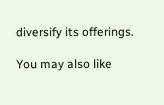diversify its offerings.

You may also like